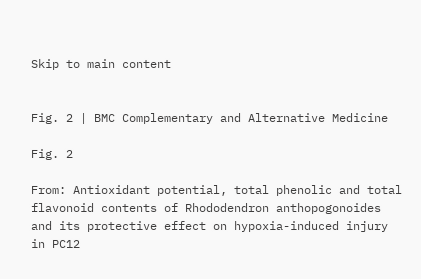Skip to main content


Fig. 2 | BMC Complementary and Alternative Medicine

Fig. 2

From: Antioxidant potential, total phenolic and total flavonoid contents of Rhododendron anthopogonoides and its protective effect on hypoxia-induced injury in PC12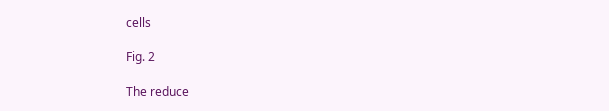cells

Fig. 2

The reduce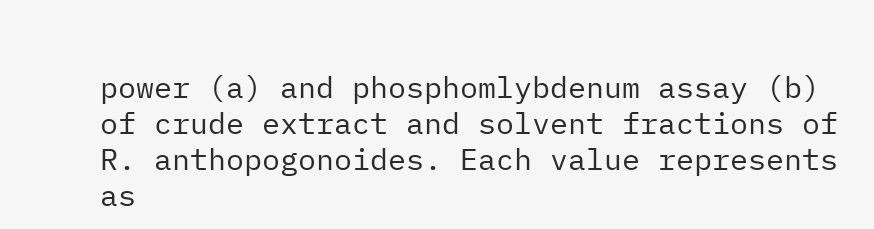power (a) and phosphomlybdenum assay (b) of crude extract and solvent fractions of R. anthopogonoides. Each value represents as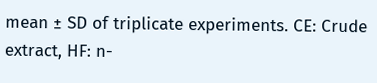mean ± SD of triplicate experiments. CE: Crude extract, HF: n-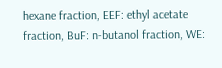hexane fraction, EEF: ethyl acetate fraction, BuF: n-butanol fraction, WE: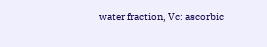water fraction, Vc: ascorbic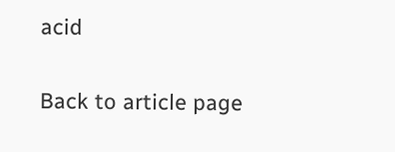acid

Back to article page